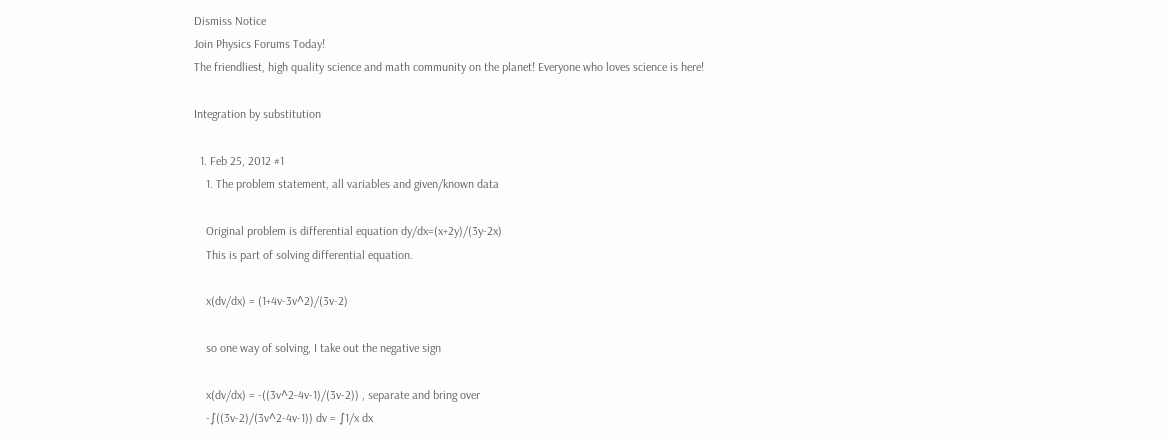Dismiss Notice
Join Physics Forums Today!
The friendliest, high quality science and math community on the planet! Everyone who loves science is here!

Integration by substitution

  1. Feb 25, 2012 #1
    1. The problem statement, all variables and given/known data

    Original problem is differential equation dy/dx=(x+2y)/(3y-2x)
    This is part of solving differential equation.

    x(dv/dx) = (1+4v-3v^2)/(3v-2)

    so one way of solving, I take out the negative sign

    x(dv/dx) = -((3v^2-4v-1)/(3v-2)) , separate and bring over
    -∫((3v-2)/(3v^2-4v-1)) dv = ∫1/x dx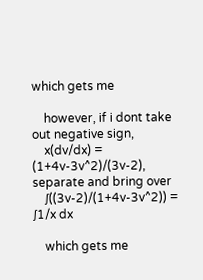which gets me

    however, if i dont take out negative sign,
    x(dv/dx) = (1+4v-3v^2)/(3v-2), separate and bring over
    ∫((3v-2)/(1+4v-3v^2)) = ∫1/x dx

    which gets me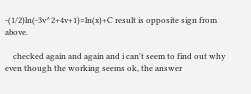-(1/2)ln(-3v^2+4v+1)=ln(x)+C result is opposite sign from above.

    checked again and again and i can't seem to find out why even though the working seems ok, the answer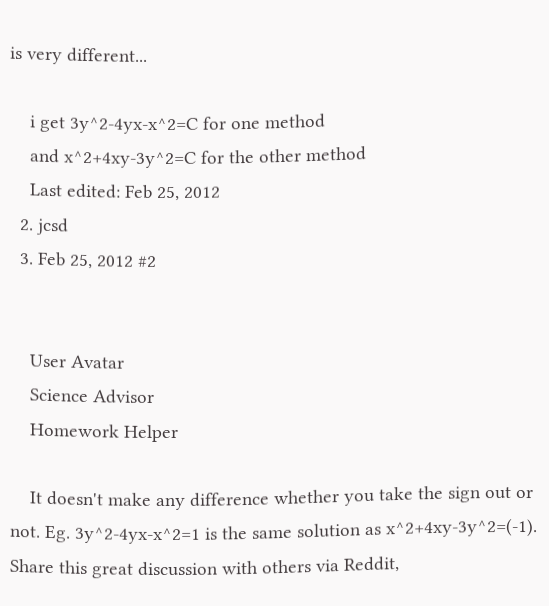is very different...

    i get 3y^2-4yx-x^2=C for one method
    and x^2+4xy-3y^2=C for the other method
    Last edited: Feb 25, 2012
  2. jcsd
  3. Feb 25, 2012 #2


    User Avatar
    Science Advisor
    Homework Helper

    It doesn't make any difference whether you take the sign out or not. Eg. 3y^2-4yx-x^2=1 is the same solution as x^2+4xy-3y^2=(-1).
Share this great discussion with others via Reddit,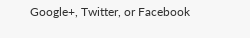Google+, Twitter, or Facebook